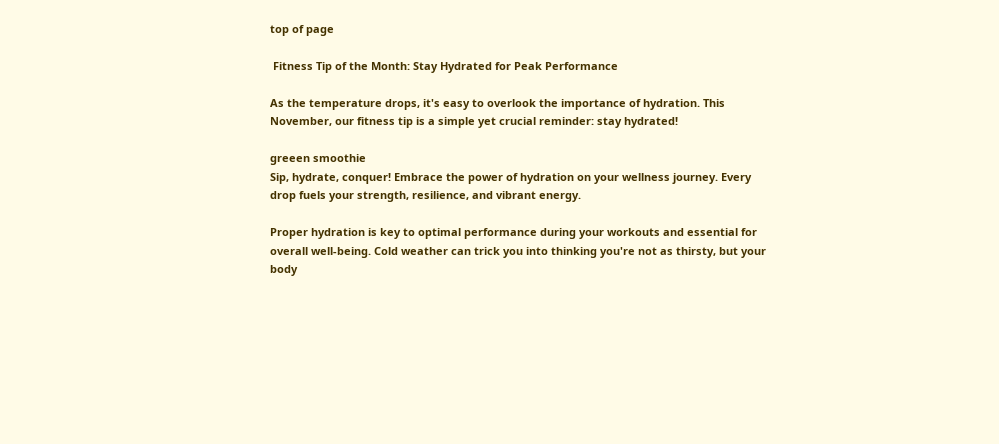top of page

 Fitness Tip of the Month: Stay Hydrated for Peak Performance

As the temperature drops, it's easy to overlook the importance of hydration. This November, our fitness tip is a simple yet crucial reminder: stay hydrated!

greeen smoothie
Sip, hydrate, conquer! Embrace the power of hydration on your wellness journey. Every drop fuels your strength, resilience, and vibrant energy.

Proper hydration is key to optimal performance during your workouts and essential for overall well-being. Cold weather can trick you into thinking you're not as thirsty, but your body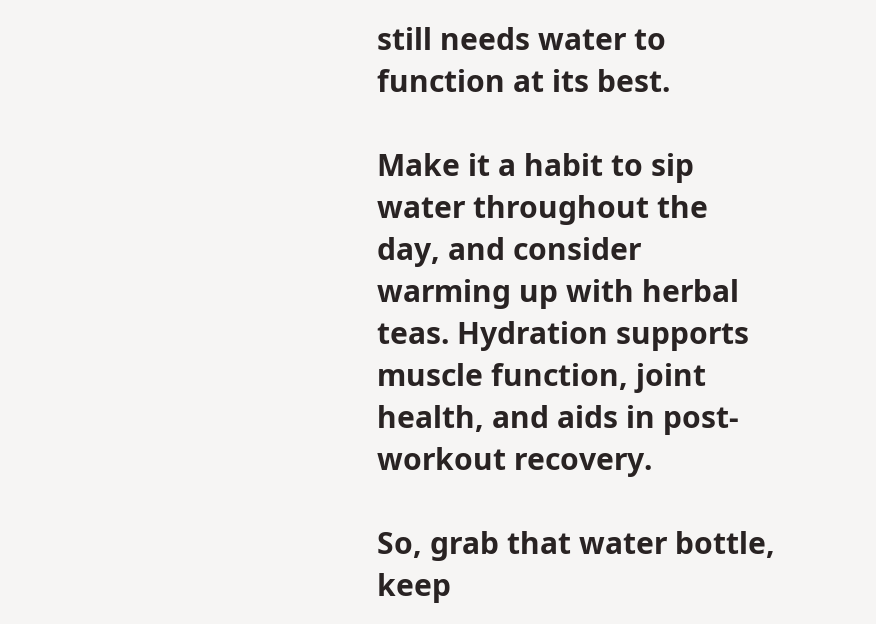still needs water to function at its best.

Make it a habit to sip water throughout the day, and consider warming up with herbal teas. Hydration supports muscle function, joint health, and aids in post-workout recovery.

So, grab that water bottle, keep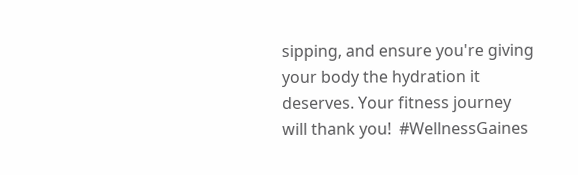sipping, and ensure you're giving your body the hydration it deserves. Your fitness journey will thank you!  #WellnessGaines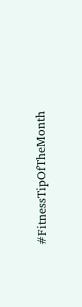#FitnessTipOfTheMonth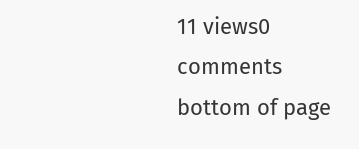11 views0 comments
bottom of page